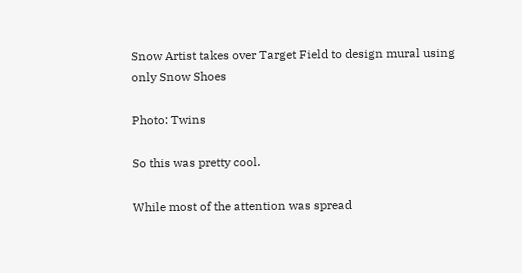Snow Artist takes over Target Field to design mural using only Snow Shoes

Photo: Twins

So this was pretty cool.

While most of the attention was spread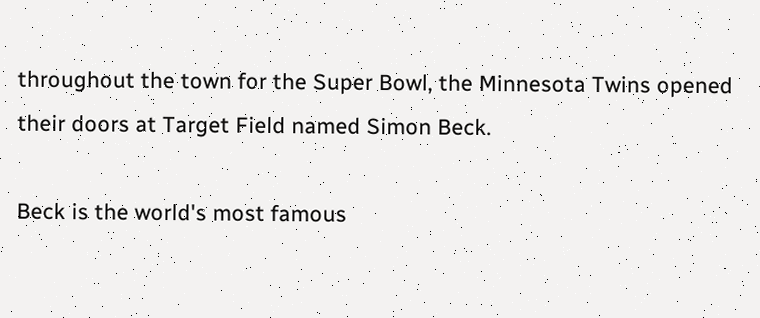throughout the town for the Super Bowl, the Minnesota Twins opened their doors at Target Field named Simon Beck.

Beck is the world's most famous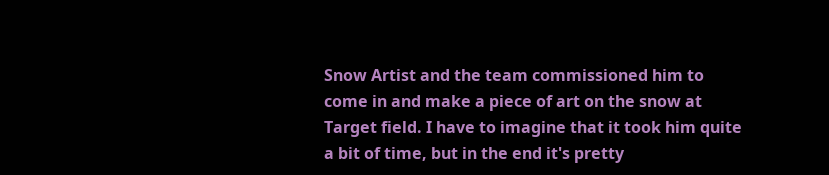Snow Artist and the team commissioned him to come in and make a piece of art on the snow at Target field. I have to imagine that it took him quite a bit of time, but in the end it's pretty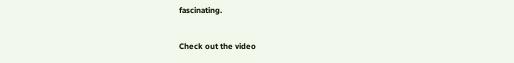fascinating.

Check out the video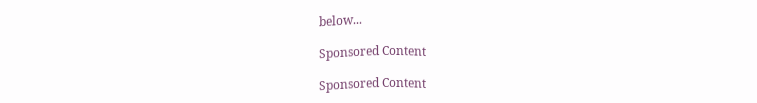below...

Sponsored Content

Sponsored Content